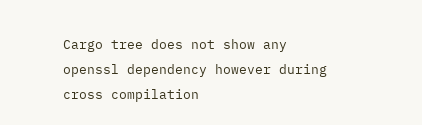Cargo tree does not show any openssl dependency however during cross compilation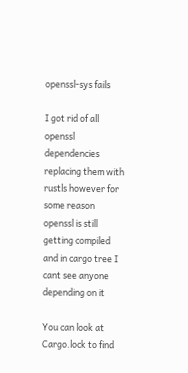openssl-sys fails

I got rid of all openssl dependencies replacing them with rustls however for some reason openssl is still getting compiled and in cargo tree I cant see anyone depending on it

You can look at Cargo.lock to find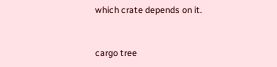which crate depends on it.


cargo tree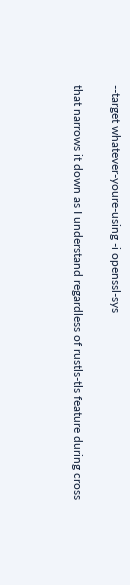--target whatever-youre-using -i openssl-sys

that narrows it down as I understand regardless of rustls-tls feature during cross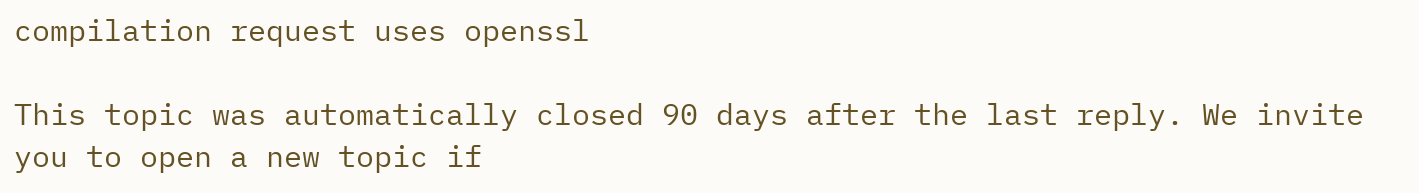compilation request uses openssl

This topic was automatically closed 90 days after the last reply. We invite you to open a new topic if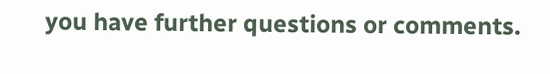you have further questions or comments.